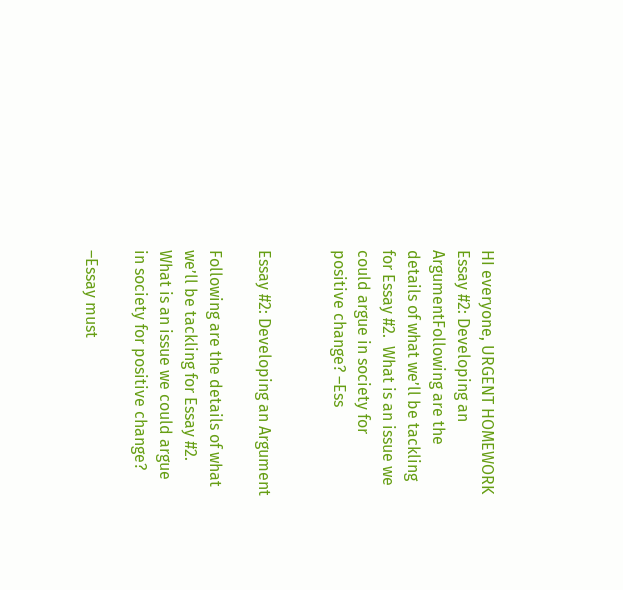HI everyone, URGENT HOMEWORK Essay #2: Developing an ArgumentFollowing are the details of what we’ll be tackling for Essay #2.  What is an issue we could argue in society for positive change? –Ess


Essay #2: Developing an Argument

Following are the details of what we’ll be tackling for Essay #2.  What is an issue we could argue in society for positive change?

–Essay must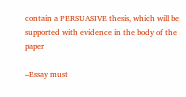contain a PERSUASIVE thesis, which will be supported with evidence in the body of the paper

–Essay must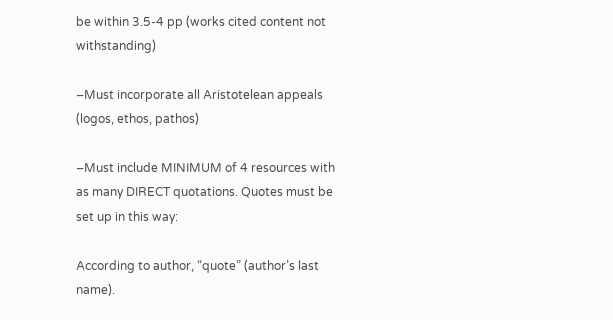be within 3.5-4 pp (works cited content not withstanding)

–Must incorporate all Aristotelean appeals (logos, ethos, pathos)

–Must include MINIMUM of 4 resources with as many DIRECT quotations. Quotes must be set up in this way:

According to author, “quote” (author’s last name).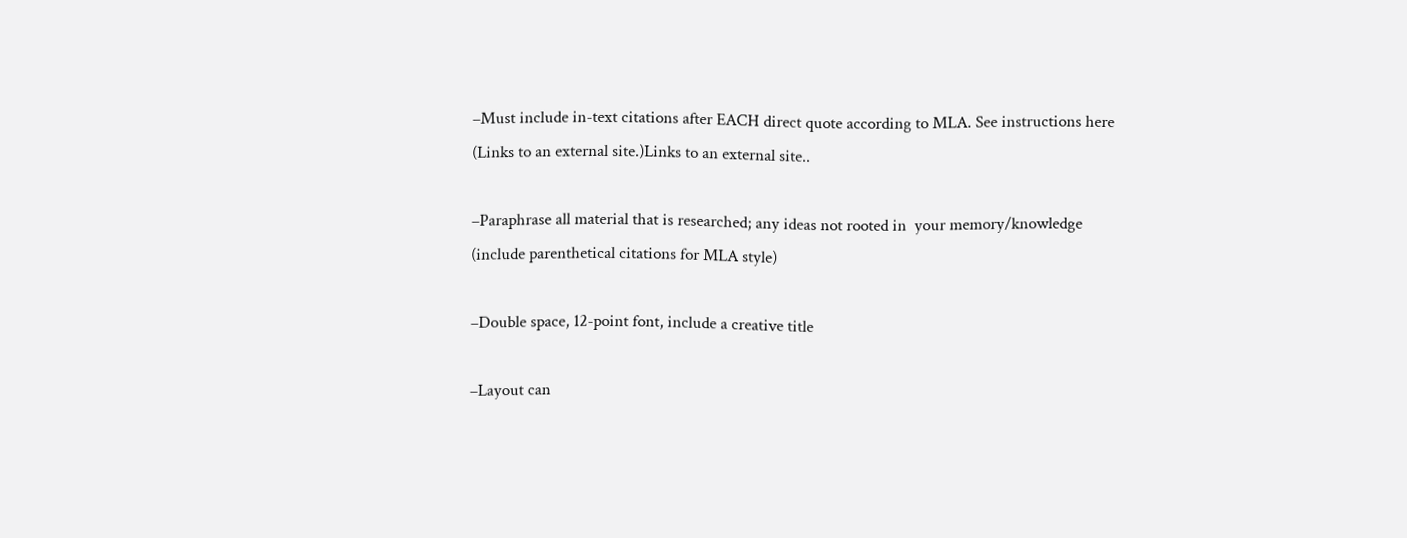–Must include in-text citations after EACH direct quote according to MLA. See instructions here (Links to an external site.)Links to an external site..

–Paraphrase all material that is researched; any ideas not rooted in  your memory/knowledge (include parenthetical citations for MLA style)

–Double space, 12-point font, include a creative title

–Layout can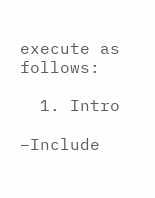execute as follows:

  1. Intro

–Include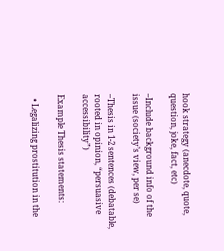hook strategy (anecdote, quote, question, joke, fact, etc)

–Include background info of the issue (society’s view, per se)

–Thesis in 1-2 sentences (debatable, rooted in opinion, “persuasive accessibility”)

Example Thesis statements:

  • Legalizing prostitution in the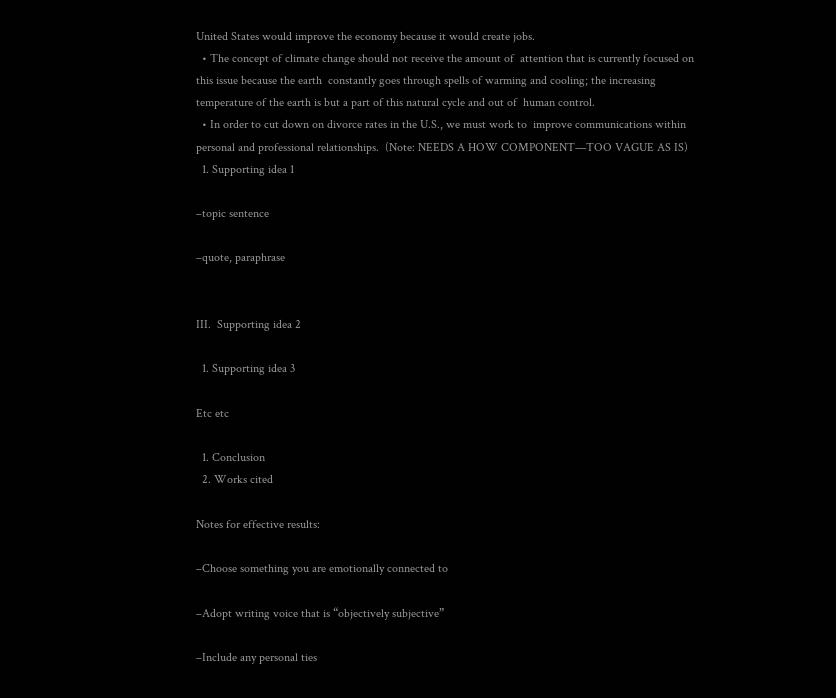United States would improve the economy because it would create jobs.
  • The concept of climate change should not receive the amount of  attention that is currently focused on this issue because the earth  constantly goes through spells of warming and cooling; the increasing  temperature of the earth is but a part of this natural cycle and out of  human control.
  • In order to cut down on divorce rates in the U.S., we must work to  improve communications within personal and professional relationships.  (Note: NEEDS A HOW COMPONENT—TOO VAGUE AS IS)
  1. Supporting idea 1

–topic sentence

–quote, paraphrase


III.  Supporting idea 2

  1. Supporting idea 3

Etc etc

  1. Conclusion
  2. Works cited

Notes for effective results:

–Choose something you are emotionally connected to

–Adopt writing voice that is “objectively subjective”

–Include any personal ties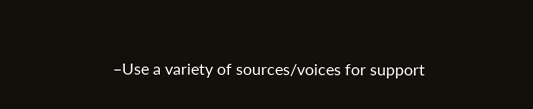–Use a variety of sources/voices for support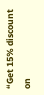“Get 15% discount on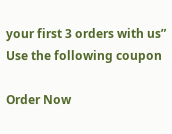your first 3 orders with us”
Use the following coupon

Order Now